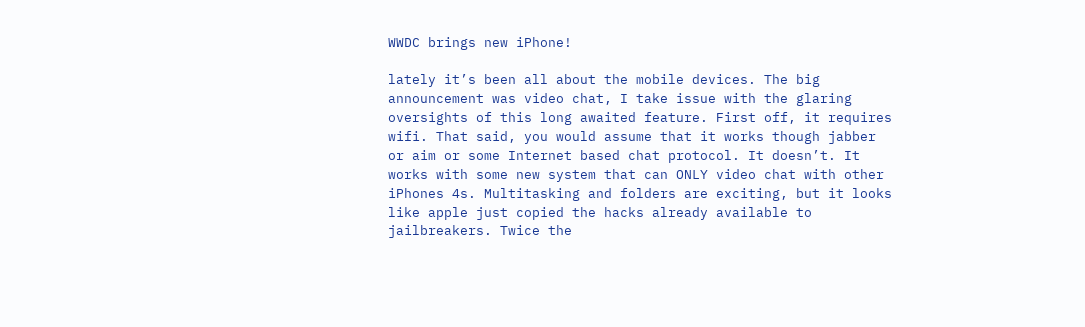WWDC brings new iPhone!

lately it’s been all about the mobile devices. The big announcement was video chat, I take issue with the glaring oversights of this long awaited feature. First off, it requires wifi. That said, you would assume that it works though jabber or aim or some Internet based chat protocol. It doesn’t. It works with some new system that can ONLY video chat with other iPhones 4s. Multitasking and folders are exciting, but it looks like apple just copied the hacks already available to jailbreakers. Twice the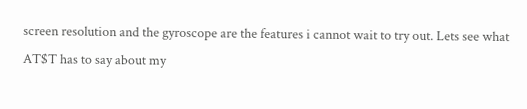screen resolution and the gyroscope are the features i cannot wait to try out. Lets see what AT$T has to say about my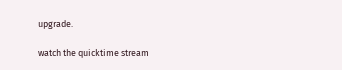upgrade.

watch the quicktime stream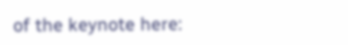of the keynote here: